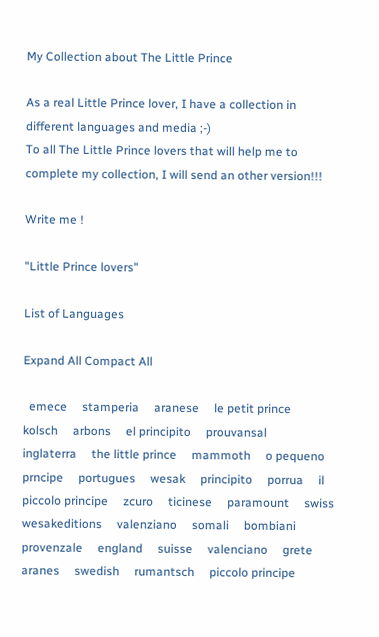My Collection about The Little Prince

As a real Little Prince lover, I have a collection in different languages and media ;-)
To all The Little Prince lovers that will help me to complete my collection, I will send an other version!!!

Write me !

"Little Prince lovers"

List of Languages

Expand All Compact All

  emece     stamperia     aranese     le petit prince     kolsch     arbons     el principito     prouvansal     inglaterra     the little prince     mammoth     o pequeno prncipe     portugues     wesak     principito     porrua     il piccolo principe     zcuro     ticinese     paramount     swiss     wesakeditions     valenziano     somali     bombiani     provenzale     england     suisse     valenciano     grete     aranes     swedish     rumantsch     piccolo principe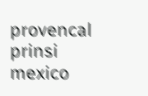provencal     prinsi     mexico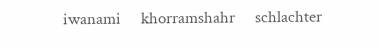iwanami     khorramshahr     schlachter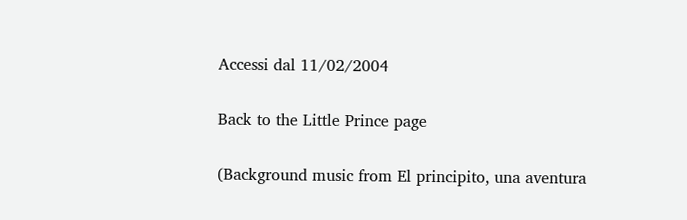Accessi dal 11/02/2004

Back to the Little Prince page

(Background music from El principito, una aventura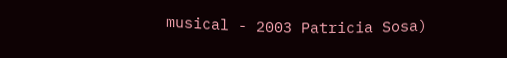musical - 2003 Patricia Sosa)